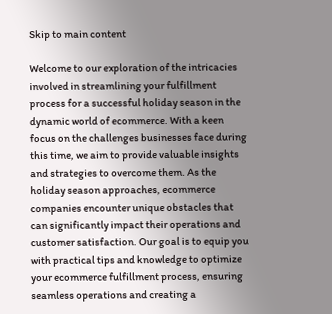Skip to main content

Welcome to our exploration of the intricacies involved in streamlining your fulfillment process for a successful holiday season in the dynamic world of ecommerce. With a keen focus on the challenges businesses face during this time, we aim to provide valuable insights and strategies to overcome them. As the holiday season approaches, ecommerce companies encounter unique obstacles that can significantly impact their operations and customer satisfaction. Our goal is to equip you with practical tips and knowledge to optimize your ecommerce fulfillment process, ensuring seamless operations and creating a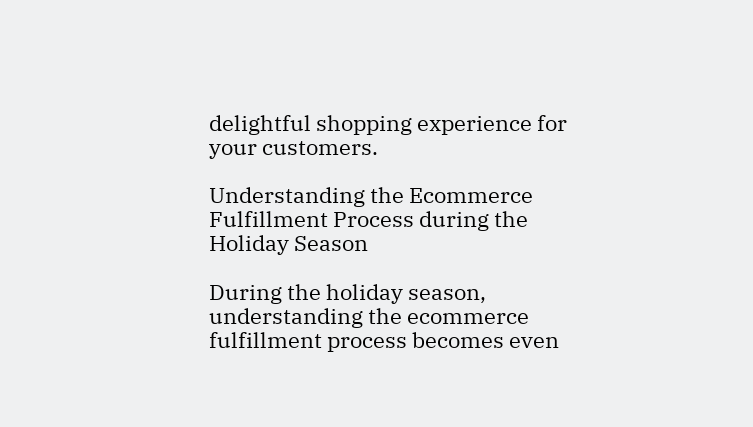delightful shopping experience for your customers.

Understanding the Ecommerce Fulfillment Process during the Holiday Season

During the holiday season, understanding the ecommerce fulfillment process becomes even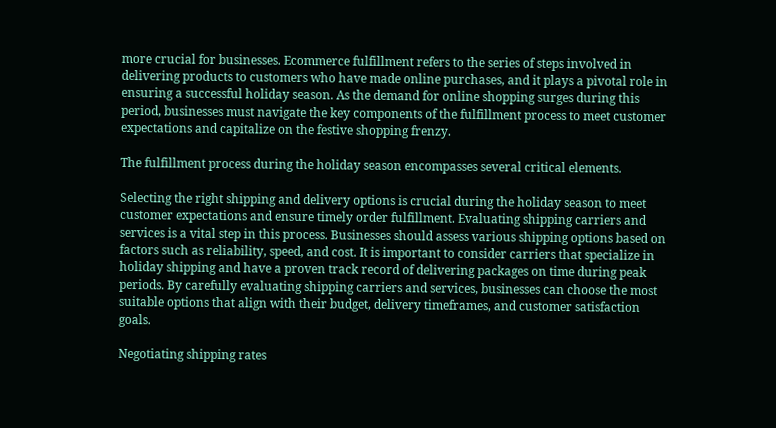more crucial for businesses. Ecommerce fulfillment refers to the series of steps involved in delivering products to customers who have made online purchases, and it plays a pivotal role in ensuring a successful holiday season. As the demand for online shopping surges during this period, businesses must navigate the key components of the fulfillment process to meet customer expectations and capitalize on the festive shopping frenzy.

The fulfillment process during the holiday season encompasses several critical elements.

Selecting the right shipping and delivery options is crucial during the holiday season to meet customer expectations and ensure timely order fulfillment. Evaluating shipping carriers and services is a vital step in this process. Businesses should assess various shipping options based on factors such as reliability, speed, and cost. It is important to consider carriers that specialize in holiday shipping and have a proven track record of delivering packages on time during peak periods. By carefully evaluating shipping carriers and services, businesses can choose the most suitable options that align with their budget, delivery timeframes, and customer satisfaction goals.

Negotiating shipping rates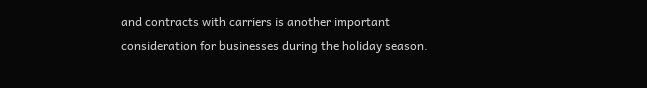and contracts with carriers is another important consideration for businesses during the holiday season.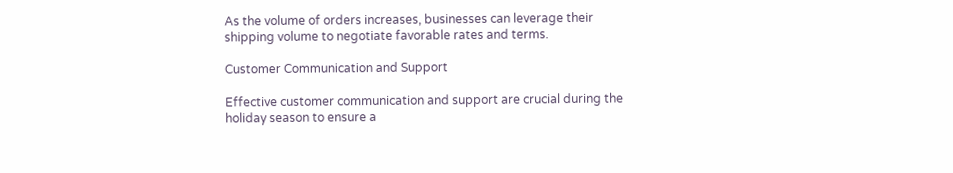As the volume of orders increases, businesses can leverage their shipping volume to negotiate favorable rates and terms.

Customer Communication and Support

Effective customer communication and support are crucial during the holiday season to ensure a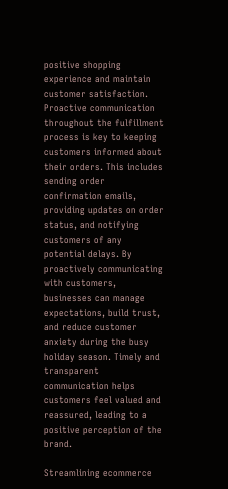positive shopping experience and maintain customer satisfaction. Proactive communication throughout the fulfillment process is key to keeping customers informed about their orders. This includes sending order confirmation emails, providing updates on order status, and notifying customers of any potential delays. By proactively communicating with customers, businesses can manage expectations, build trust, and reduce customer anxiety during the busy holiday season. Timely and transparent communication helps customers feel valued and reassured, leading to a positive perception of the brand.

Streamlining ecommerce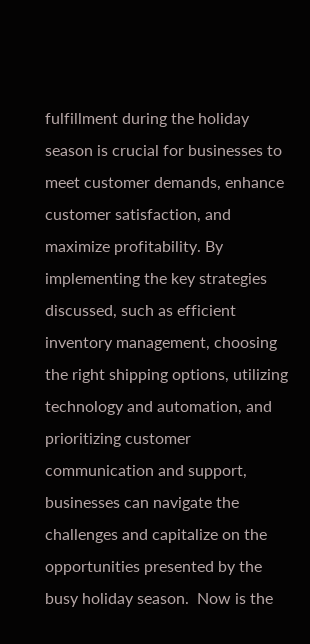fulfillment during the holiday season is crucial for businesses to meet customer demands, enhance customer satisfaction, and maximize profitability. By implementing the key strategies discussed, such as efficient inventory management, choosing the right shipping options, utilizing technology and automation, and prioritizing customer communication and support, businesses can navigate the challenges and capitalize on the opportunities presented by the busy holiday season.  Now is the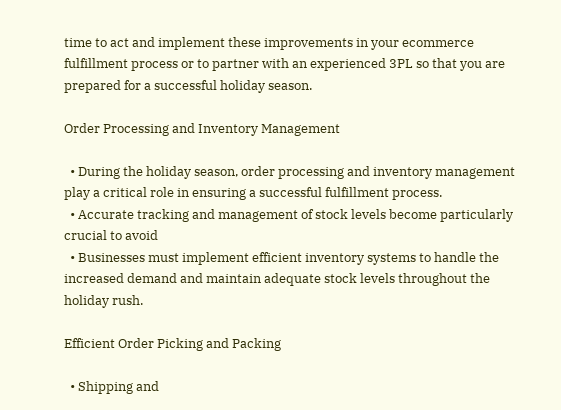time to act and implement these improvements in your ecommerce fulfillment process or to partner with an experienced 3PL so that you are prepared for a successful holiday season.

Order Processing and Inventory Management

  • During the holiday season, order processing and inventory management play a critical role in ensuring a successful fulfillment process.
  • Accurate tracking and management of stock levels become particularly crucial to avoid
  • Businesses must implement efficient inventory systems to handle the increased demand and maintain adequate stock levels throughout the holiday rush.

Efficient Order Picking and Packing

  • Shipping and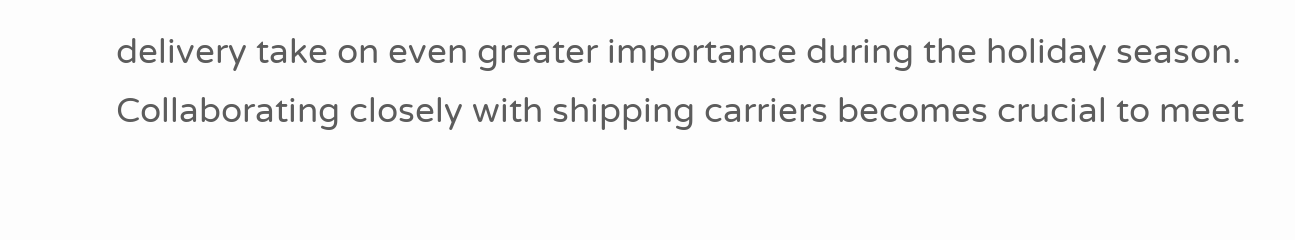delivery take on even greater importance during the holiday season. Collaborating closely with shipping carriers becomes crucial to meet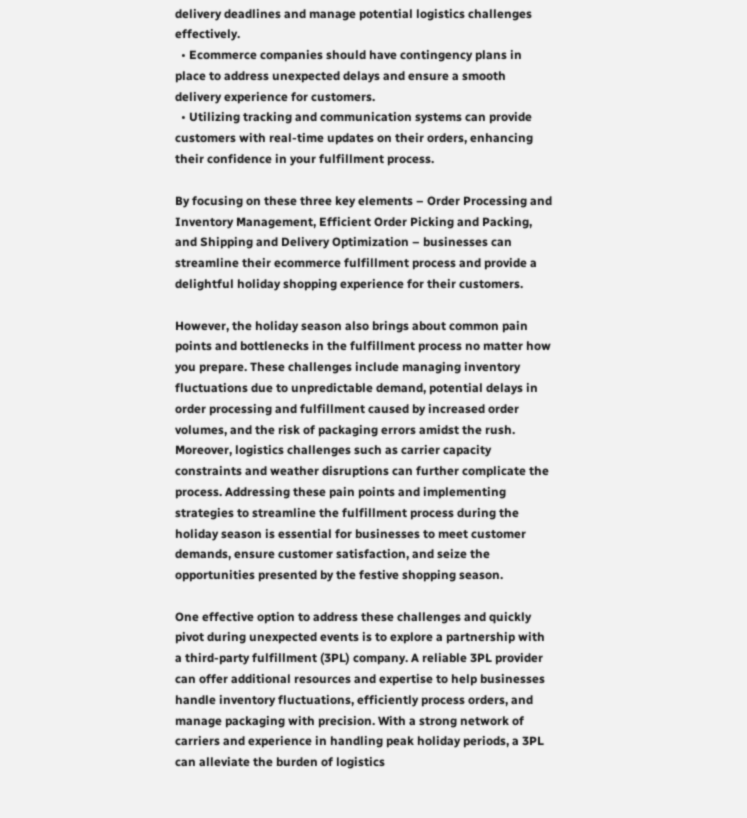delivery deadlines and manage potential logistics challenges effectively.
  • Ecommerce companies should have contingency plans in place to address unexpected delays and ensure a smooth delivery experience for customers.
  • Utilizing tracking and communication systems can provide customers with real-time updates on their orders, enhancing their confidence in your fulfillment process.

By focusing on these three key elements – Order Processing and Inventory Management, Efficient Order Picking and Packing, and Shipping and Delivery Optimization – businesses can streamline their ecommerce fulfillment process and provide a delightful holiday shopping experience for their customers.

However, the holiday season also brings about common pain points and bottlenecks in the fulfillment process no matter how you prepare. These challenges include managing inventory fluctuations due to unpredictable demand, potential delays in order processing and fulfillment caused by increased order volumes, and the risk of packaging errors amidst the rush. Moreover, logistics challenges such as carrier capacity constraints and weather disruptions can further complicate the process. Addressing these pain points and implementing strategies to streamline the fulfillment process during the holiday season is essential for businesses to meet customer demands, ensure customer satisfaction, and seize the opportunities presented by the festive shopping season.

One effective option to address these challenges and quickly pivot during unexpected events is to explore a partnership with a third-party fulfillment (3PL) company. A reliable 3PL provider can offer additional resources and expertise to help businesses handle inventory fluctuations, efficiently process orders, and manage packaging with precision. With a strong network of carriers and experience in handling peak holiday periods, a 3PL can alleviate the burden of logistics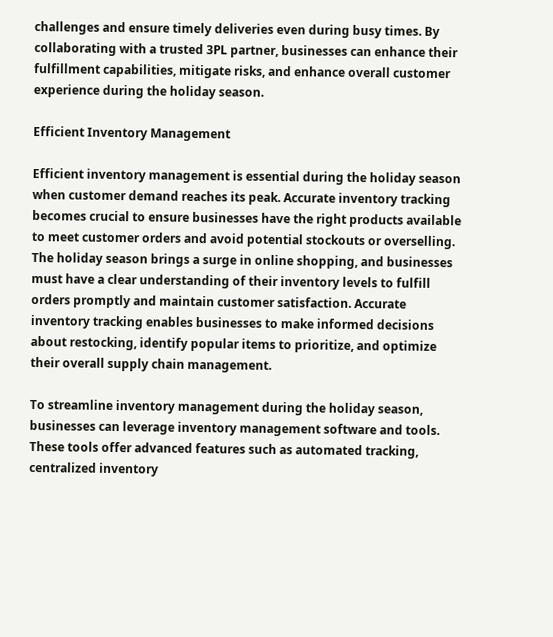challenges and ensure timely deliveries even during busy times. By collaborating with a trusted 3PL partner, businesses can enhance their fulfillment capabilities, mitigate risks, and enhance overall customer experience during the holiday season.

Efficient Inventory Management

Efficient inventory management is essential during the holiday season when customer demand reaches its peak. Accurate inventory tracking becomes crucial to ensure businesses have the right products available to meet customer orders and avoid potential stockouts or overselling. The holiday season brings a surge in online shopping, and businesses must have a clear understanding of their inventory levels to fulfill orders promptly and maintain customer satisfaction. Accurate inventory tracking enables businesses to make informed decisions about restocking, identify popular items to prioritize, and optimize their overall supply chain management.

To streamline inventory management during the holiday season, businesses can leverage inventory management software and tools. These tools offer advanced features such as automated tracking, centralized inventory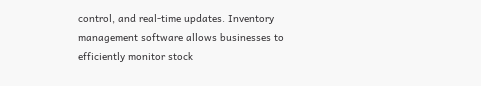control, and real-time updates. Inventory management software allows businesses to efficiently monitor stock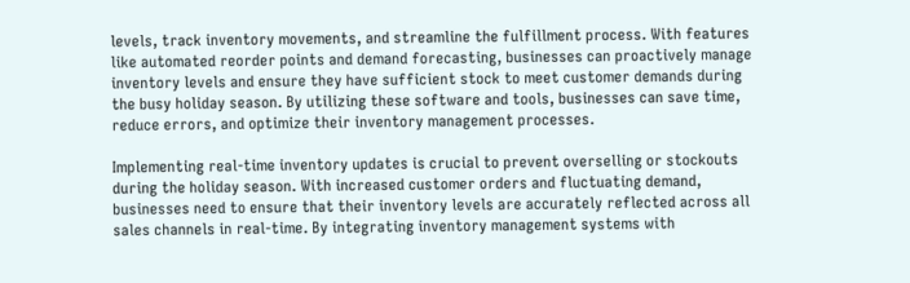levels, track inventory movements, and streamline the fulfillment process. With features like automated reorder points and demand forecasting, businesses can proactively manage inventory levels and ensure they have sufficient stock to meet customer demands during the busy holiday season. By utilizing these software and tools, businesses can save time, reduce errors, and optimize their inventory management processes.

Implementing real-time inventory updates is crucial to prevent overselling or stockouts during the holiday season. With increased customer orders and fluctuating demand, businesses need to ensure that their inventory levels are accurately reflected across all sales channels in real-time. By integrating inventory management systems with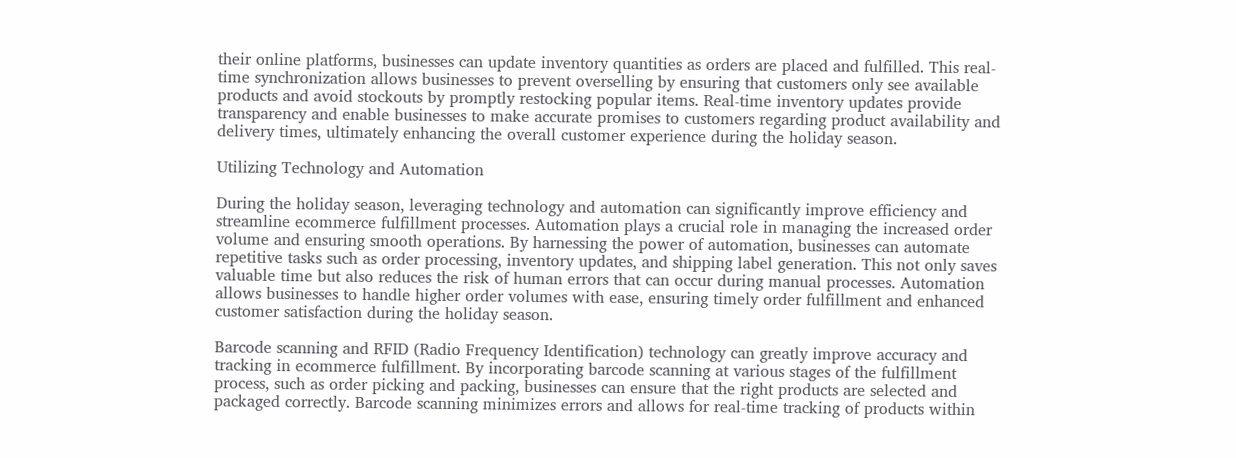their online platforms, businesses can update inventory quantities as orders are placed and fulfilled. This real-time synchronization allows businesses to prevent overselling by ensuring that customers only see available products and avoid stockouts by promptly restocking popular items. Real-time inventory updates provide transparency and enable businesses to make accurate promises to customers regarding product availability and delivery times, ultimately enhancing the overall customer experience during the holiday season.

Utilizing Technology and Automation

During the holiday season, leveraging technology and automation can significantly improve efficiency and streamline ecommerce fulfillment processes. Automation plays a crucial role in managing the increased order volume and ensuring smooth operations. By harnessing the power of automation, businesses can automate repetitive tasks such as order processing, inventory updates, and shipping label generation. This not only saves valuable time but also reduces the risk of human errors that can occur during manual processes. Automation allows businesses to handle higher order volumes with ease, ensuring timely order fulfillment and enhanced customer satisfaction during the holiday season.

Barcode scanning and RFID (Radio Frequency Identification) technology can greatly improve accuracy and tracking in ecommerce fulfillment. By incorporating barcode scanning at various stages of the fulfillment process, such as order picking and packing, businesses can ensure that the right products are selected and packaged correctly. Barcode scanning minimizes errors and allows for real-time tracking of products within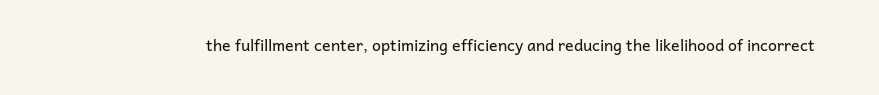the fulfillment center, optimizing efficiency and reducing the likelihood of incorrect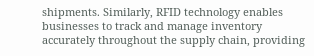shipments. Similarly, RFID technology enables businesses to track and manage inventory accurately throughout the supply chain, providing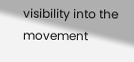visibility into the movement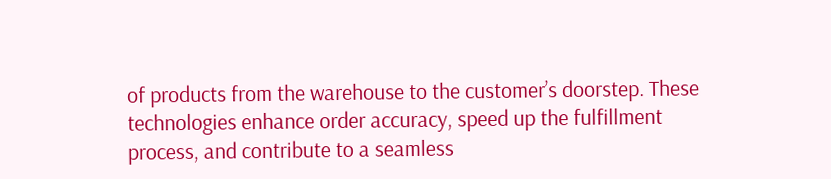of products from the warehouse to the customer’s doorstep. These technologies enhance order accuracy, speed up the fulfillment process, and contribute to a seamless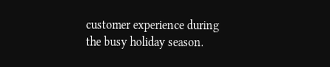customer experience during the busy holiday season.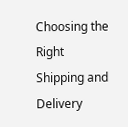Choosing the Right Shipping and Delivery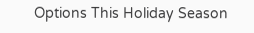Options This Holiday Season